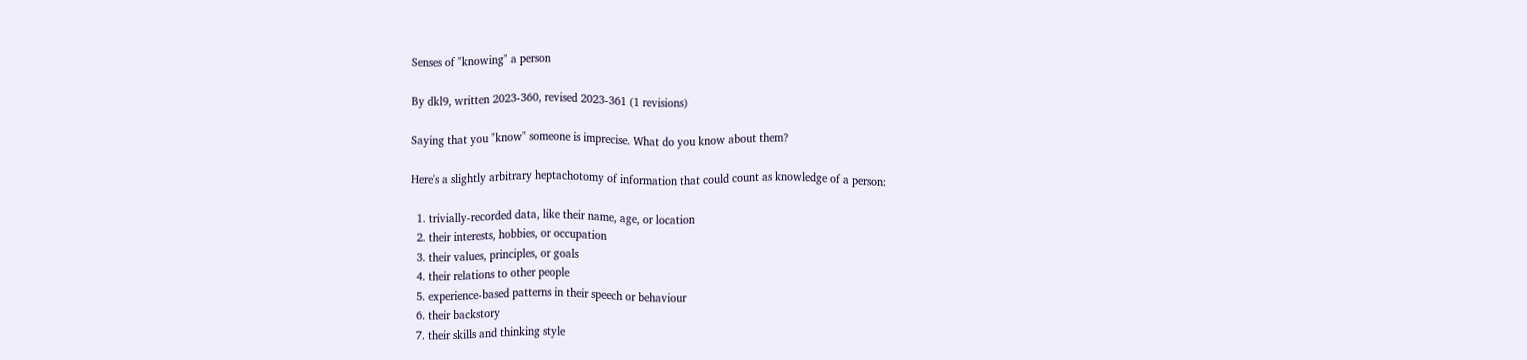Senses of "knowing" a person

By dkl9, written 2023-360, revised 2023-361 (1 revisions)

Saying that you "know" someone is imprecise. What do you know about them?

Here's a slightly arbitrary heptachotomy of information that could count as knowledge of a person:

  1. trivially-recorded data, like their name, age, or location
  2. their interests, hobbies, or occupation
  3. their values, principles, or goals
  4. their relations to other people
  5. experience-based patterns in their speech or behaviour
  6. their backstory
  7. their skills and thinking style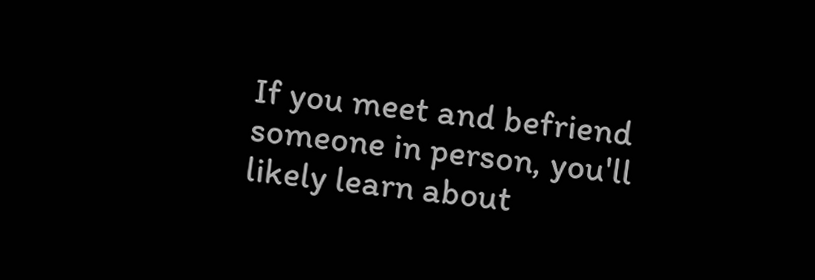If you meet and befriend someone in person, you'll likely learn about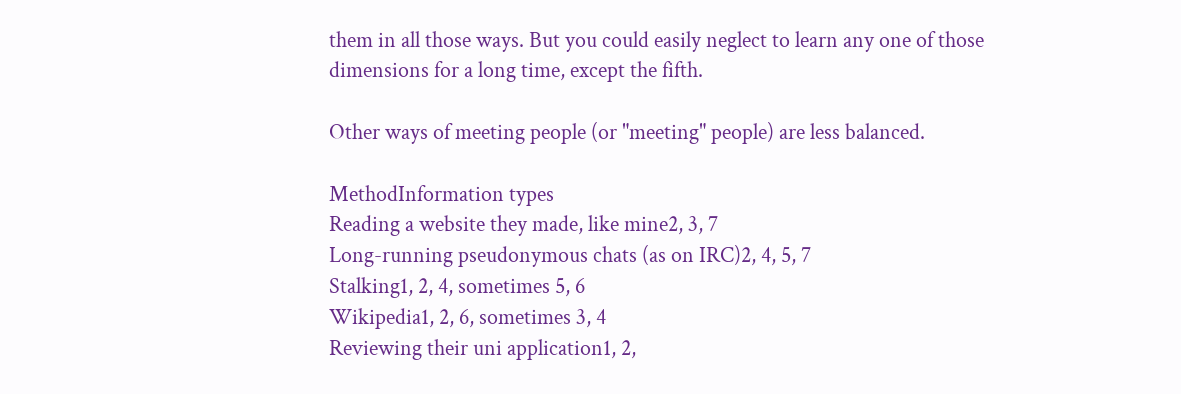them in all those ways. But you could easily neglect to learn any one of those dimensions for a long time, except the fifth.

Other ways of meeting people (or "meeting" people) are less balanced.

MethodInformation types
Reading a website they made, like mine2, 3, 7
Long-running pseudonymous chats (as on IRC)2, 4, 5, 7
Stalking1, 2, 4, sometimes 5, 6
Wikipedia1, 2, 6, sometimes 3, 4
Reviewing their uni application1, 2,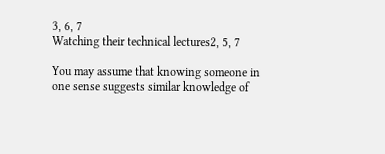3, 6, 7
Watching their technical lectures2, 5, 7

You may assume that knowing someone in one sense suggests similar knowledge of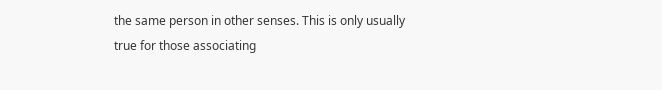the same person in other senses. This is only usually true for those associating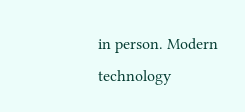in person. Modern technology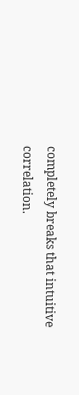completely breaks that intuitive correlation.